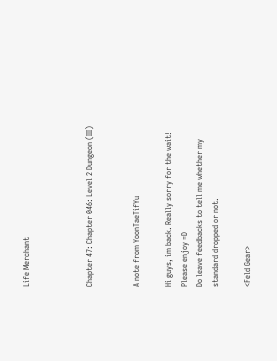Life Merchant



Chapter 47: Chapter 046: Level 2 Dungeon (III)


A note from YoonTaeTifYu

Hi guys, im back. Really sorry for the wait! Please enjoy =D
Do leave feedbacks to tell me whether my standard dropped or not.

<Feld Gear>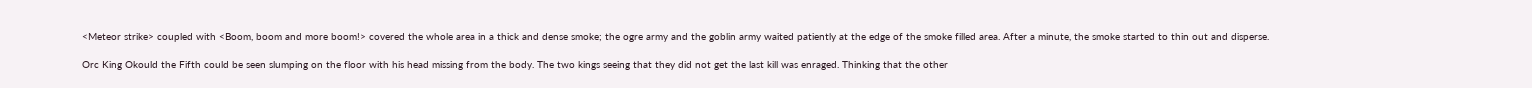<Meteor strike> coupled with <Boom, boom and more boom!> covered the whole area in a thick and dense smoke; the ogre army and the goblin army waited patiently at the edge of the smoke filled area. After a minute, the smoke started to thin out and disperse.

Orc King Okould the Fifth could be seen slumping on the floor with his head missing from the body. The two kings seeing that they did not get the last kill was enraged. Thinking that the other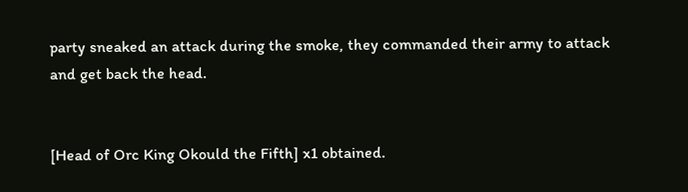party sneaked an attack during the smoke, they commanded their army to attack and get back the head.


[Head of Orc King Okould the Fifth] x1 obtained.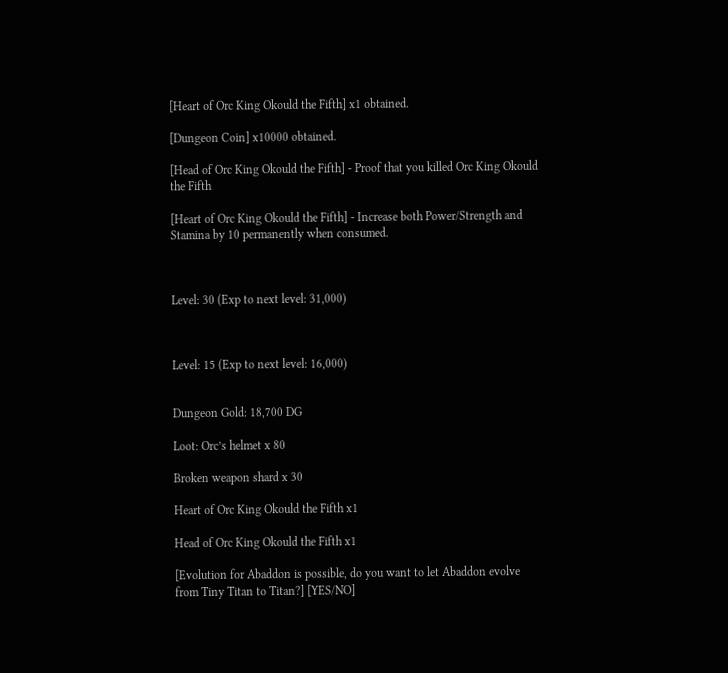[Heart of Orc King Okould the Fifth] x1 obtained.

[Dungeon Coin] x10000 obtained.

[Head of Orc King Okould the Fifth] - Proof that you killed Orc King Okould the Fifth

[Heart of Orc King Okould the Fifth] - Increase both Power/Strength and Stamina by 10 permanently when consumed.



Level: 30 (Exp to next level: 31,000)



Level: 15 (Exp to next level: 16,000)


Dungeon Gold: 18,700 DG

Loot: Orc’s helmet x 80

Broken weapon shard x 30

Heart of Orc King Okould the Fifth x1

Head of Orc King Okould the Fifth x1

[Evolution for Abaddon is possible, do you want to let Abaddon evolve from Tiny Titan to Titan?] [YES/NO]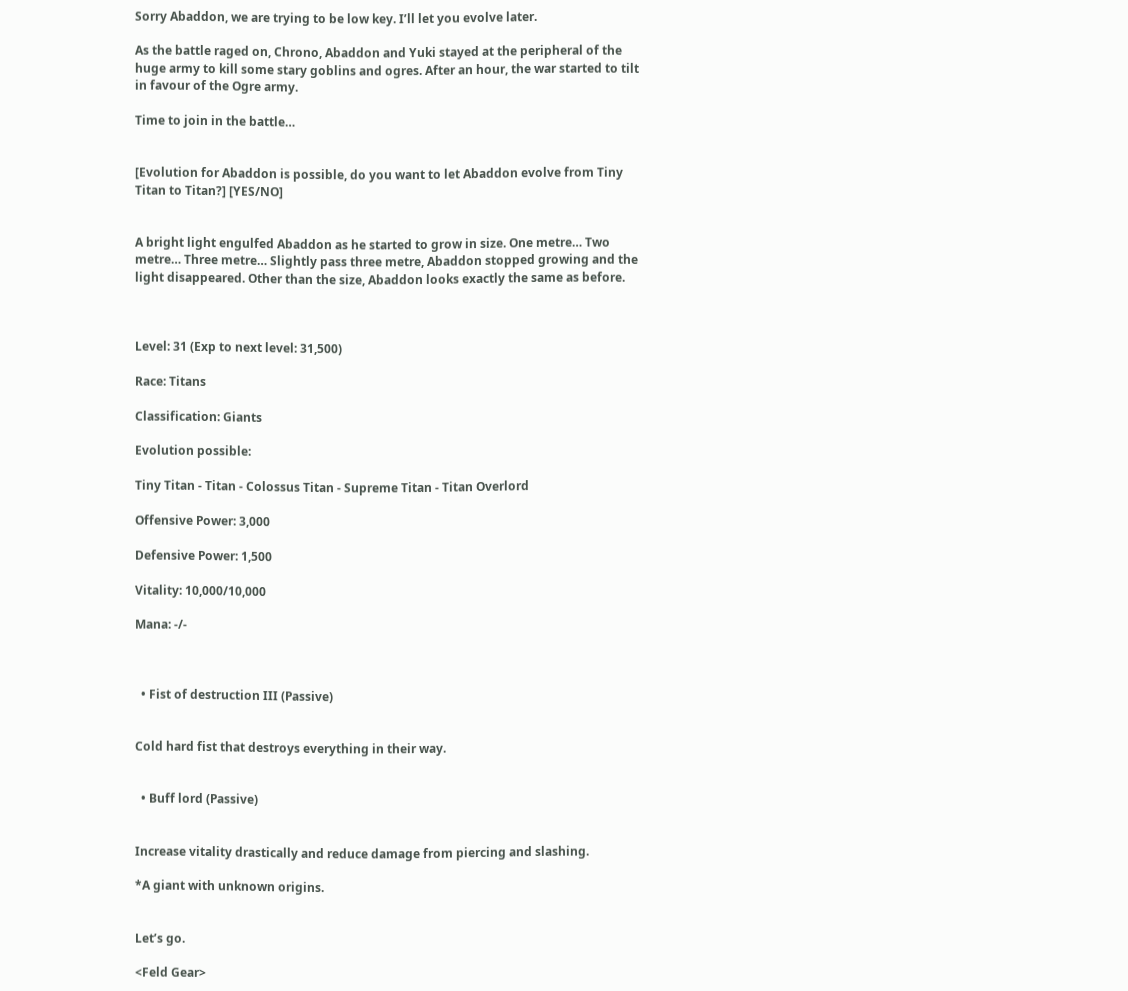Sorry Abaddon, we are trying to be low key. I’ll let you evolve later.

As the battle raged on, Chrono, Abaddon and Yuki stayed at the peripheral of the huge army to kill some stary goblins and ogres. After an hour, the war started to tilt in favour of the Ogre army.

Time to join in the battle…


[Evolution for Abaddon is possible, do you want to let Abaddon evolve from Tiny Titan to Titan?] [YES/NO]


A bright light engulfed Abaddon as he started to grow in size. One metre… Two metre… Three metre… Slightly pass three metre, Abaddon stopped growing and the light disappeared. Other than the size, Abaddon looks exactly the same as before.



Level: 31 (Exp to next level: 31,500)

Race: Titans

Classification: Giants

Evolution possible:

Tiny Titan - Titan - Colossus Titan - Supreme Titan - Titan Overlord

Offensive Power: 3,000

Defensive Power: 1,500

Vitality: 10,000/10,000

Mana: -/-



  • Fist of destruction III (Passive)


Cold hard fist that destroys everything in their way.


  • Buff lord (Passive)


Increase vitality drastically and reduce damage from piercing and slashing.

*A giant with unknown origins.


Let’s go.

<Feld Gear>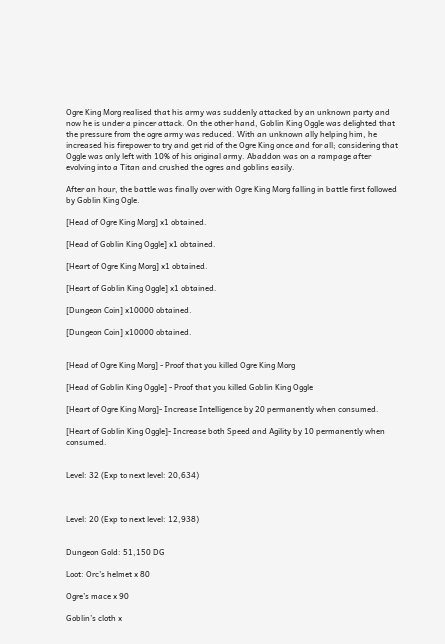Ogre King Morg realised that his army was suddenly attacked by an unknown party and now he is under a pincer attack. On the other hand, Goblin King Oggle was delighted that the pressure from the ogre army was reduced. With an unknown ally helping him, he increased his firepower to try and get rid of the Ogre King once and for all; considering that Oggle was only left with 10% of his original army. Abaddon was on a rampage after evolving into a Titan and crushed the ogres and goblins easily.

After an hour, the battle was finally over with Ogre King Morg falling in battle first followed by Goblin King Ogle.

[Head of Ogre King Morg] x1 obtained.

[Head of Goblin King Oggle] x1 obtained.

[Heart of Ogre King Morg] x1 obtained.

[Heart of Goblin King Oggle] x1 obtained.

[Dungeon Coin] x10000 obtained.

[Dungeon Coin] x10000 obtained.


[Head of Ogre King Morg] - Proof that you killed Ogre King Morg

[Head of Goblin King Oggle] - Proof that you killed Goblin King Oggle

[Heart of Ogre King Morg]- Increase Intelligence by 20 permanently when consumed.

[Heart of Goblin King Oggle]- Increase both Speed and Agility by 10 permanently when consumed.


Level: 32 (Exp to next level: 20,634)



Level: 20 (Exp to next level: 12,938)


Dungeon Gold: 51,150 DG

Loot: Orc’s helmet x 80

Ogre’s mace x 90

Goblin’s cloth x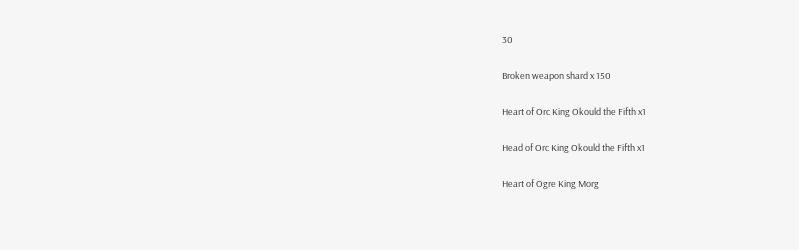30

Broken weapon shard x 150

Heart of Orc King Okould the Fifth x1

Head of Orc King Okould the Fifth x1

Heart of Ogre King Morg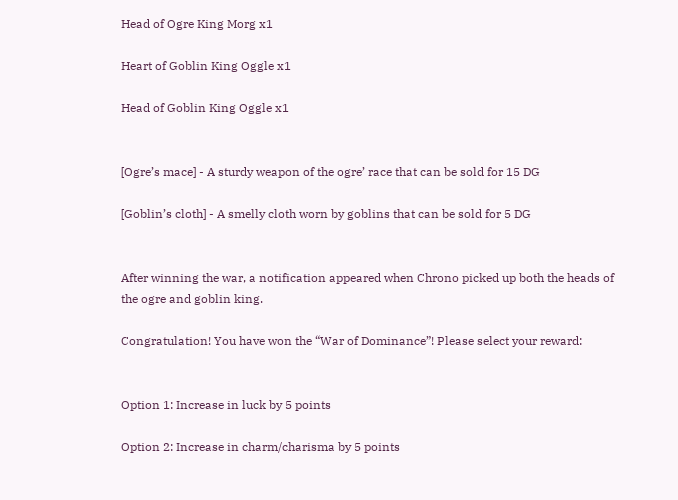Head of Ogre King Morg x1

Heart of Goblin King Oggle x1

Head of Goblin King Oggle x1


[Ogre’s mace] - A sturdy weapon of the ogre’ race that can be sold for 15 DG

[Goblin’s cloth] - A smelly cloth worn by goblins that can be sold for 5 DG


After winning the war, a notification appeared when Chrono picked up both the heads of the ogre and goblin king.

Congratulation! You have won the “War of Dominance”! Please select your reward:


Option 1: Increase in luck by 5 points

Option 2: Increase in charm/charisma by 5 points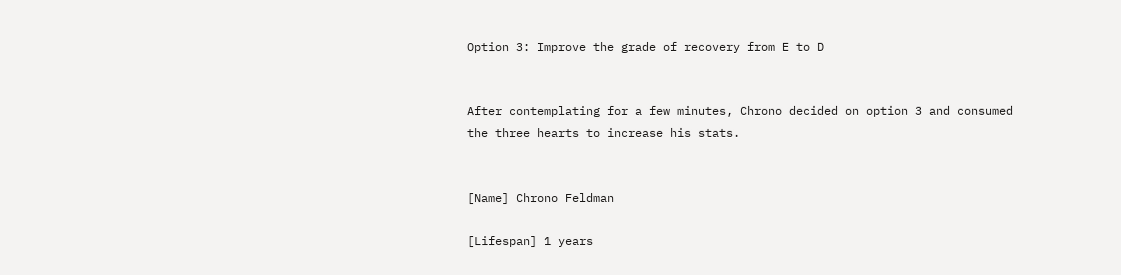Option 3: Improve the grade of recovery from E to D


After contemplating for a few minutes, Chrono decided on option 3 and consumed the three hearts to increase his stats.


[Name] Chrono Feldman

[Lifespan] 1 years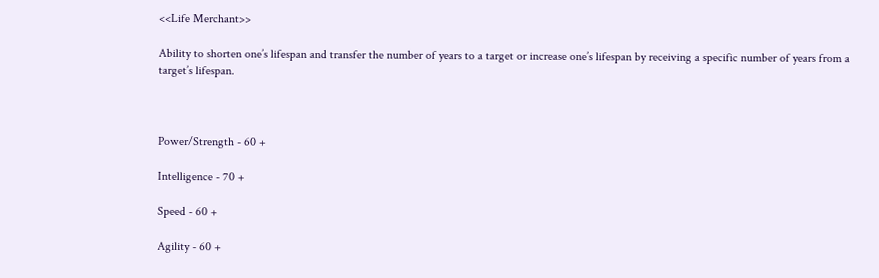<<Life Merchant>>

Ability to shorten one’s lifespan and transfer the number of years to a target or increase one’s lifespan by receiving a specific number of years from a target’s lifespan.



Power/Strength - 60 +

Intelligence - 70 +

Speed - 60 +

Agility - 60 +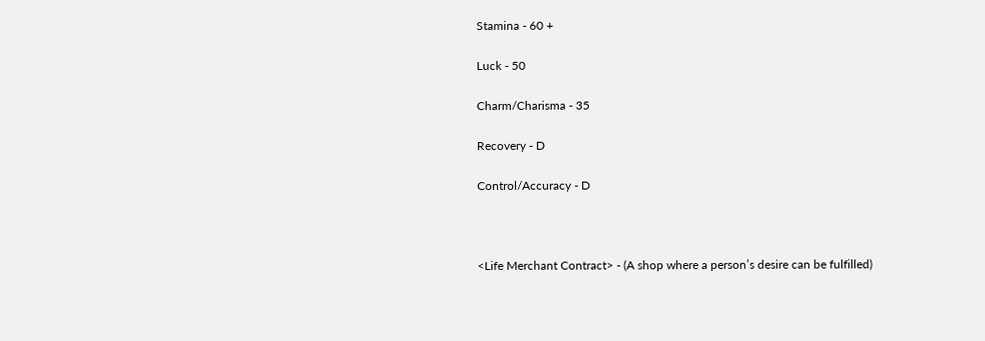Stamina - 60 +

Luck - 50

Charm/Charisma - 35

Recovery - D

Control/Accuracy - D



<Life Merchant Contract> - (A shop where a person’s desire can be fulfilled)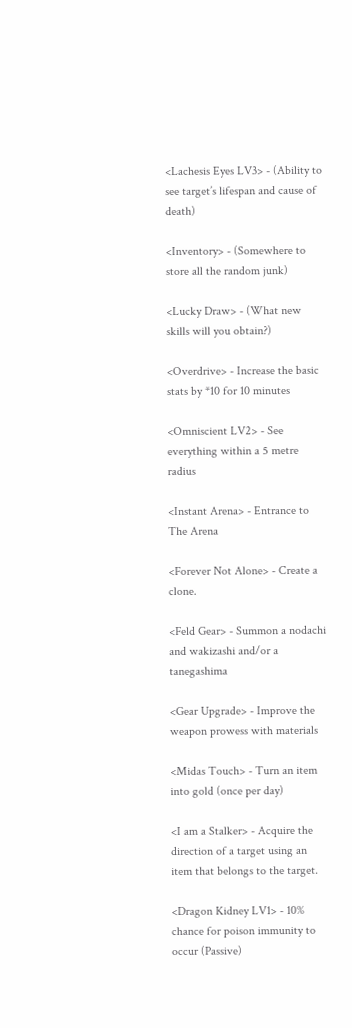<Lachesis Eyes LV3> - (Ability to see target’s lifespan and cause of death)

<Inventory> - (Somewhere to store all the random junk)

<Lucky Draw> - (What new skills will you obtain?)

<Overdrive> - Increase the basic stats by *10 for 10 minutes

<Omniscient LV2> - See everything within a 5 metre radius

<Instant Arena> - Entrance to The Arena

<Forever Not Alone> - Create a clone.

<Feld Gear> - Summon a nodachi and wakizashi and/or a tanegashima

<Gear Upgrade> - Improve the weapon prowess with materials

<Midas Touch> - Turn an item into gold (once per day)

<I am a Stalker> - Acquire the direction of a target using an item that belongs to the target.

<Dragon Kidney LV1> - 10% chance for poison immunity to occur (Passive)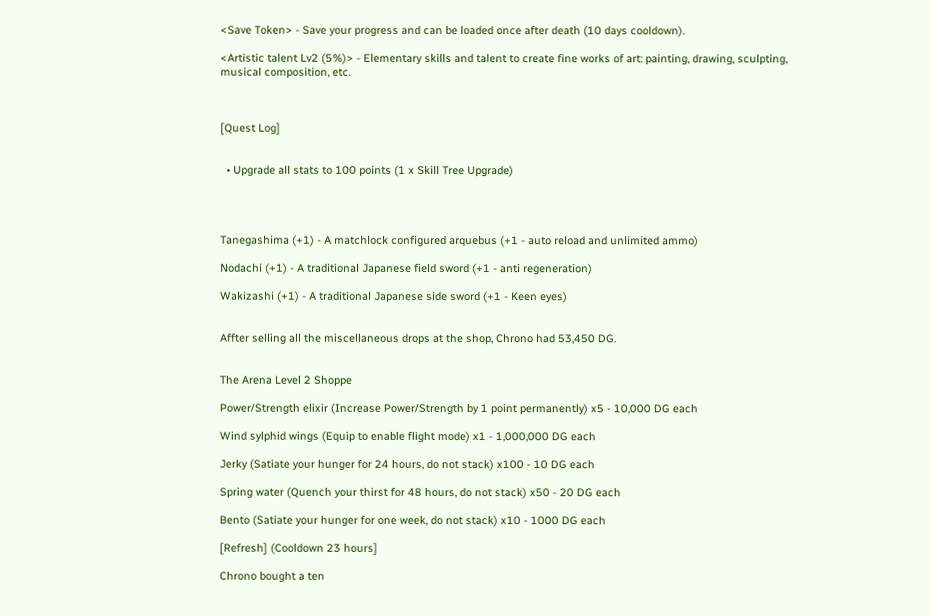<Save Token> - Save your progress and can be loaded once after death (10 days cooldown).

<Artistic talent Lv2 (5%)> - Elementary skills and talent to create fine works of art: painting, drawing, sculpting, musical composition, etc.



[Quest Log]


  • Upgrade all stats to 100 points (1 x Skill Tree Upgrade)




Tanegashima (+1) - A matchlock configured arquebus (+1 - auto reload and unlimited ammo)

Nodachi (+1) - A traditional Japanese field sword (+1 - anti regeneration)

Wakizashi (+1) - A traditional Japanese side sword (+1 - Keen eyes)


Affter selling all the miscellaneous drops at the shop, Chrono had 53,450 DG.


The Arena Level 2 Shoppe

Power/Strength elixir (Increase Power/Strength by 1 point permanently) x5 - 10,000 DG each

Wind sylphid wings (Equip to enable flight mode) x1 - 1,000,000 DG each

Jerky (Satiate your hunger for 24 hours, do not stack) x100 - 10 DG each

Spring water (Quench your thirst for 48 hours, do not stack) x50 - 20 DG each

Bento (Satiate your hunger for one week, do not stack) x10 - 1000 DG each

[Refresh] (Cooldown 23 hours]

Chrono bought a ten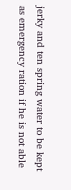jerky and ten spring water to be kept as emergency ration if he is not able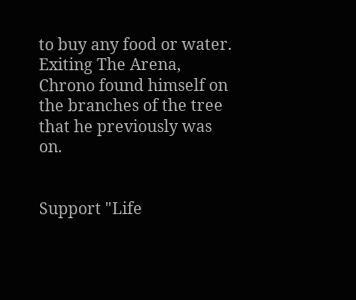to buy any food or water. Exiting The Arena, Chrono found himself on the branches of the tree that he previously was on.


Support "Life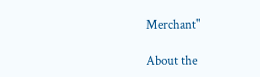Merchant"

About the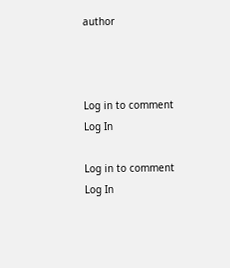author



Log in to comment
Log In

Log in to comment
Log In